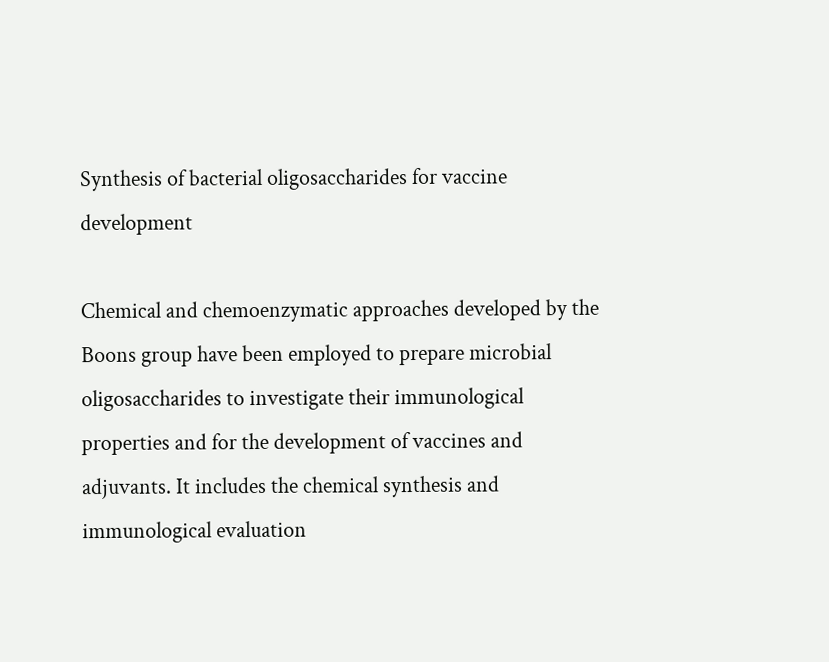Synthesis of bacterial oligosaccharides for vaccine development

Chemical and chemoenzymatic approaches developed by the Boons group have been employed to prepare microbial oligosaccharides to investigate their immunological properties and for the development of vaccines and adjuvants. It includes the chemical synthesis and immunological evaluation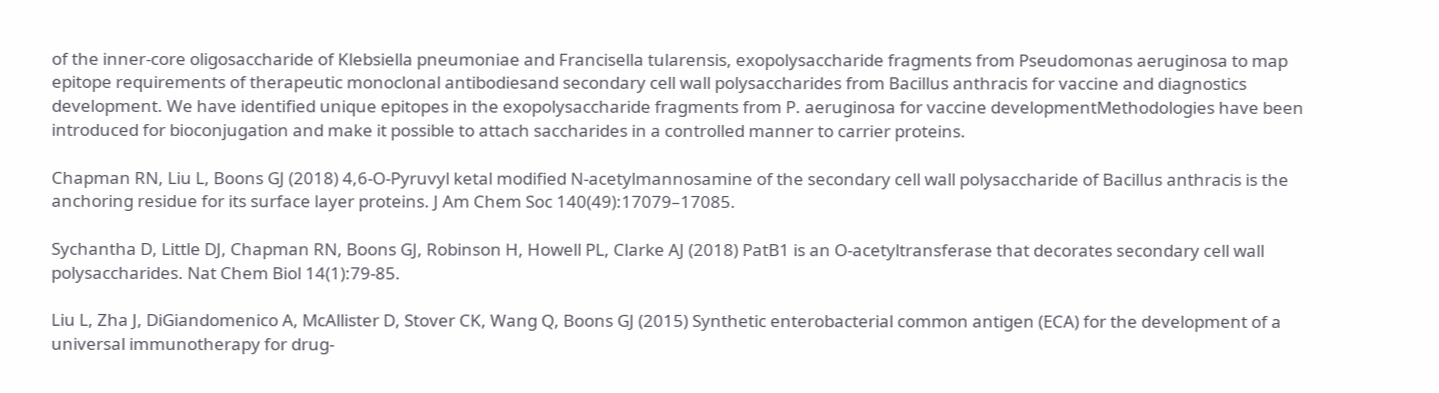of the inner-core oligosaccharide of Klebsiella pneumoniae and Francisella tularensis, exopolysaccharide fragments from Pseudomonas aeruginosa to map epitope requirements of therapeutic monoclonal antibodiesand secondary cell wall polysaccharides from Bacillus anthracis for vaccine and diagnostics development. We have identified unique epitopes in the exopolysaccharide fragments from P. aeruginosa for vaccine developmentMethodologies have been introduced for bioconjugation and make it possible to attach saccharides in a controlled manner to carrier proteins.

Chapman RN, Liu L, Boons GJ (2018) 4,6-O-Pyruvyl ketal modified N-acetylmannosamine of the secondary cell wall polysaccharide of Bacillus anthracis is the anchoring residue for its surface layer proteins. J Am Chem Soc 140(49):17079–17085.

Sychantha D, Little DJ, Chapman RN, Boons GJ, Robinson H, Howell PL, Clarke AJ (2018) PatB1 is an O-acetyltransferase that decorates secondary cell wall polysaccharides. Nat Chem Biol 14(1):79-85.

Liu L, Zha J, DiGiandomenico A, McAllister D, Stover CK, Wang Q, Boons GJ (2015) Synthetic enterobacterial common antigen (ECA) for the development of a universal immunotherapy for drug-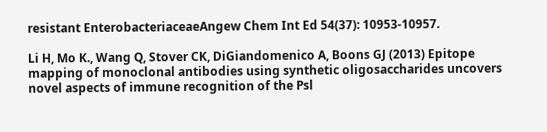resistant EnterobacteriaceaeAngew Chem Int Ed 54(37): 10953-10957.

Li H, Mo K., Wang Q, Stover CK, DiGiandomenico A, Boons GJ (2013) Epitope mapping of monoclonal antibodies using synthetic oligosaccharides uncovers novel aspects of immune recognition of the Psl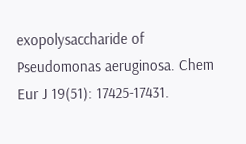exopolysaccharide of Pseudomonas aeruginosa. Chem Eur J 19(51): 17425-17431.